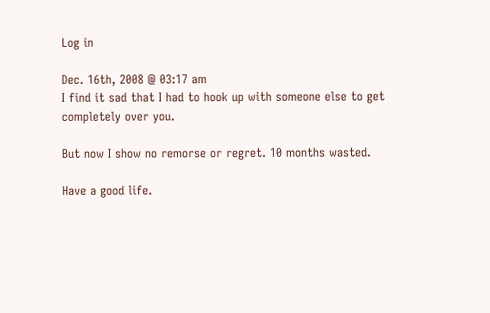Log in

Dec. 16th, 2008 @ 03:17 am
I find it sad that I had to hook up with someone else to get completely over you.

But now I show no remorse or regret. 10 months wasted.

Have a good life.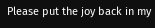Please put the joy back in my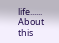life......
About this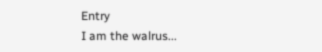Entry
I am the walrus...